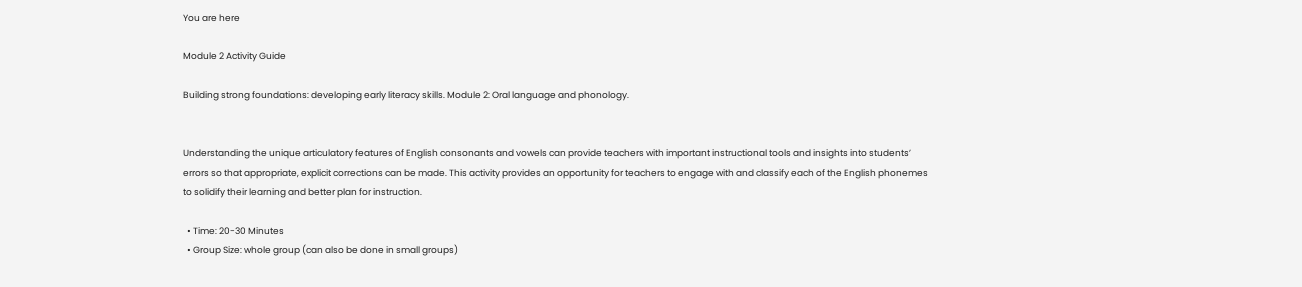You are here

Module 2 Activity Guide

Building strong foundations: developing early literacy skills. Module 2: Oral language and phonology.


Understanding the unique articulatory features of English consonants and vowels can provide teachers with important instructional tools and insights into students’ errors so that appropriate, explicit corrections can be made. This activity provides an opportunity for teachers to engage with and classify each of the English phonemes to solidify their learning and better plan for instruction.

  • Time: 20-30 Minutes
  • Group Size: whole group (can also be done in small groups)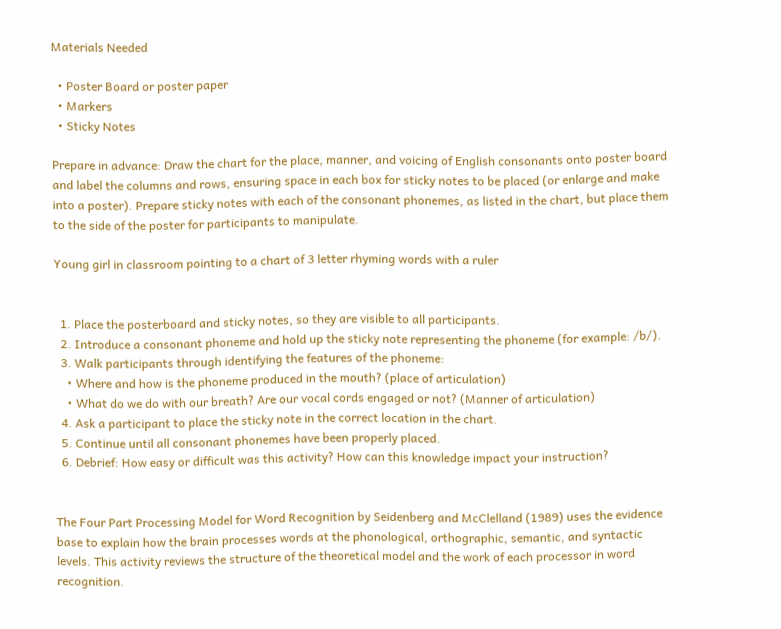Materials Needed

  • Poster Board or poster paper
  • Markers
  • Sticky Notes

Prepare in advance: Draw the chart for the place, manner, and voicing of English consonants onto poster board and label the columns and rows, ensuring space in each box for sticky notes to be placed (or enlarge and make into a poster). Prepare sticky notes with each of the consonant phonemes, as listed in the chart, but place them to the side of the poster for participants to manipulate.

Young girl in classroom pointing to a chart of 3 letter rhyming words with a ruler


  1. Place the posterboard and sticky notes, so they are visible to all participants.
  2. Introduce a consonant phoneme and hold up the sticky note representing the phoneme (for example: /b/).
  3. Walk participants through identifying the features of the phoneme:
    • Where and how is the phoneme produced in the mouth? (place of articulation)
    • What do we do with our breath? Are our vocal cords engaged or not? (Manner of articulation)
  4. Ask a participant to place the sticky note in the correct location in the chart.
  5. Continue until all consonant phonemes have been properly placed.
  6. Debrief: How easy or difficult was this activity? How can this knowledge impact your instruction?


The Four Part Processing Model for Word Recognition by Seidenberg and McClelland (1989) uses the evidence base to explain how the brain processes words at the phonological, orthographic, semantic, and syntactic levels. This activity reviews the structure of the theoretical model and the work of each processor in word recognition.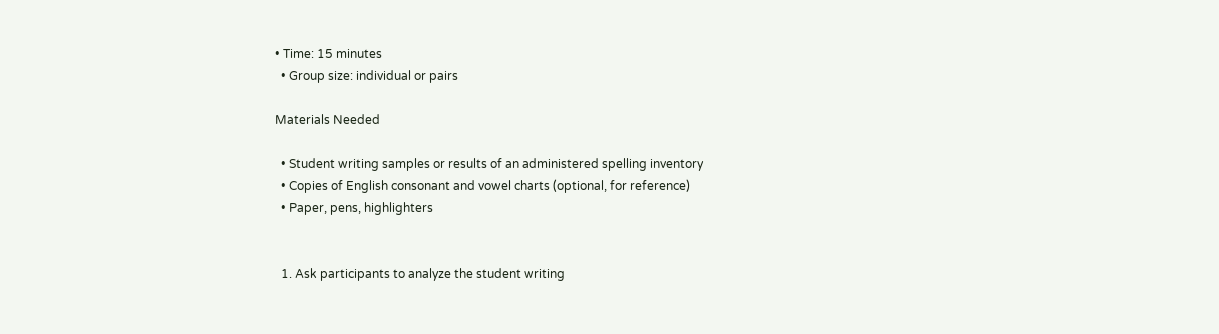• Time: 15 minutes
  • Group size: individual or pairs

Materials Needed

  • Student writing samples or results of an administered spelling inventory
  • Copies of English consonant and vowel charts (optional, for reference)
  • Paper, pens, highlighters


  1. Ask participants to analyze the student writing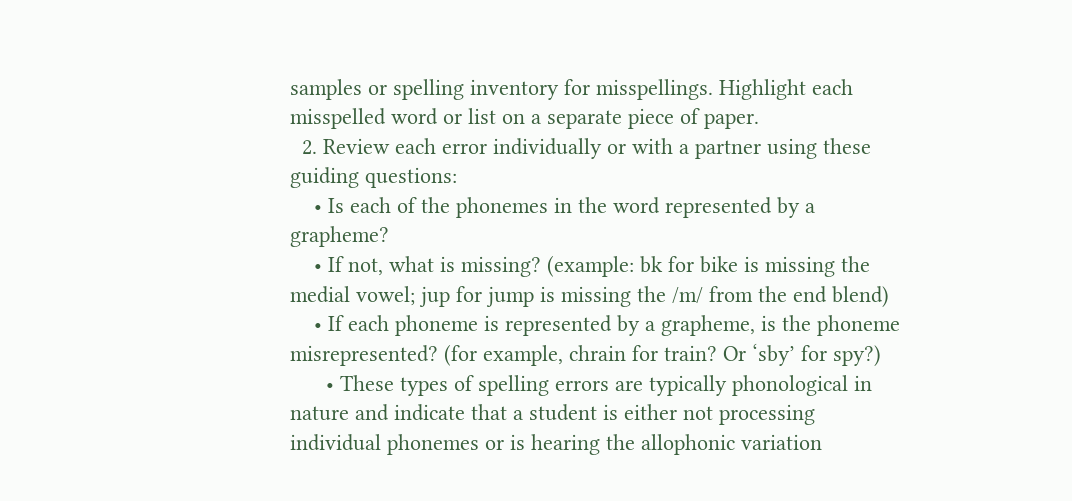samples or spelling inventory for misspellings. Highlight each misspelled word or list on a separate piece of paper.
  2. Review each error individually or with a partner using these guiding questions:
    • Is each of the phonemes in the word represented by a grapheme?
    • If not, what is missing? (example: bk for bike is missing the medial vowel; jup for jump is missing the /m/ from the end blend)
    • If each phoneme is represented by a grapheme, is the phoneme misrepresented? (for example, chrain for train? Or ‘sby’ for spy?)
      • These types of spelling errors are typically phonological in nature and indicate that a student is either not processing individual phonemes or is hearing the allophonic variation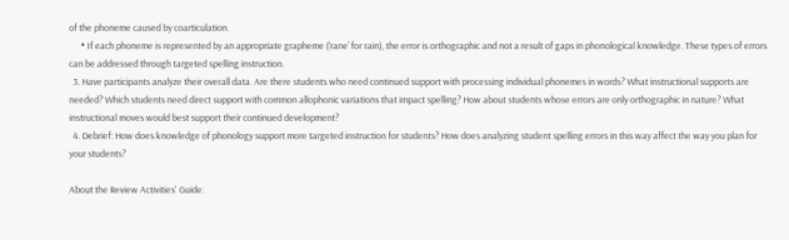of the phoneme caused by coarticulation.
      • If each phoneme is represented by an appropriate grapheme (‘rane’ for rain), the error is orthographic and not a result of gaps in phonological knowledge. These types of errors can be addressed through targeted spelling instruction.
  3. Have participants analyze their overall data. Are there students who need continued support with processing individual phonemes in words? What instructional supports are needed? Which students need direct support with common allophonic variations that impact spelling? How about students whose errors are only orthographic in nature? What instructional moves would best support their continued development?
  4. Debrief: How does knowledge of phonology support more targeted instruction for students? How does analyzing student spelling errors in this way affect the way you plan for your students?

About the Review Activities' Guide: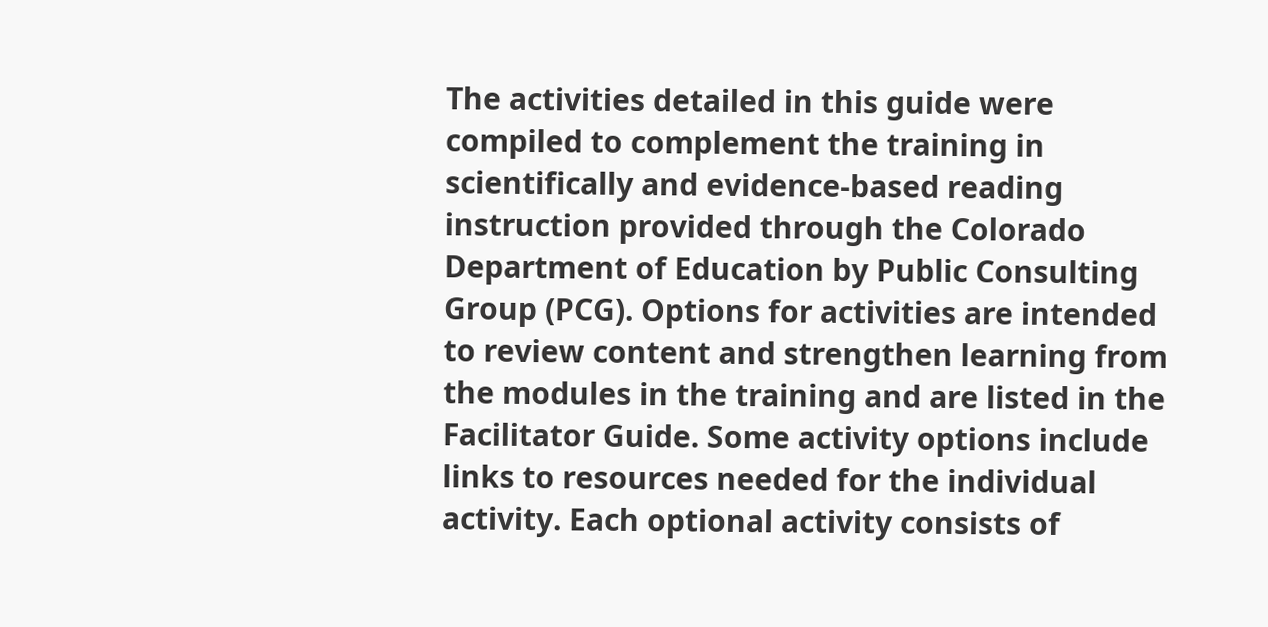The activities detailed in this guide were compiled to complement the training in scientifically and evidence-based reading instruction provided through the Colorado Department of Education by Public Consulting Group (PCG). Options for activities are intended to review content and strengthen learning from the modules in the training and are listed in the Facilitator Guide. Some activity options include links to resources needed for the individual activity. Each optional activity consists of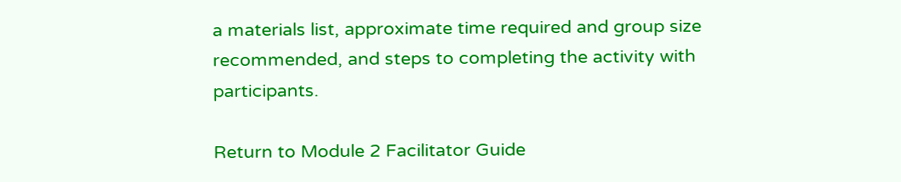a materials list, approximate time required and group size recommended, and steps to completing the activity with participants.

Return to Module 2 Facilitator Guide